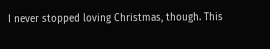I never stopped loving Christmas, though. This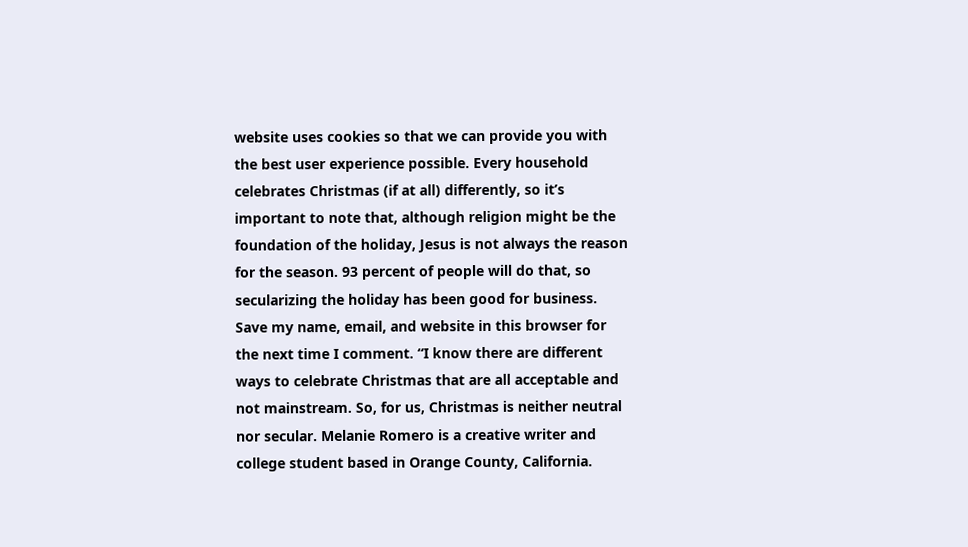website uses cookies so that we can provide you with the best user experience possible. Every household celebrates Christmas (if at all) differently, so it’s important to note that, although religion might be the foundation of the holiday, Jesus is not always the reason for the season. 93 percent of people will do that, so secularizing the holiday has been good for business. Save my name, email, and website in this browser for the next time I comment. “I know there are different ways to celebrate Christmas that are all acceptable and not mainstream. So, for us, Christmas is neither neutral nor secular. Melanie Romero is a creative writer and college student based in Orange County, California.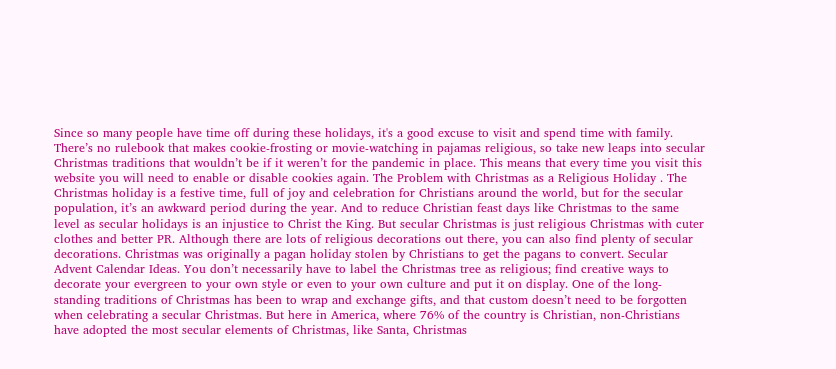Since so many people have time off during these holidays, it's a good excuse to visit and spend time with family. There’s no rulebook that makes cookie-frosting or movie-watching in pajamas religious, so take new leaps into secular Christmas traditions that wouldn’t be if it weren’t for the pandemic in place. This means that every time you visit this website you will need to enable or disable cookies again. The Problem with Christmas as a Religious Holiday . The Christmas holiday is a festive time, full of joy and celebration for Christians around the world, but for the secular population, it’s an awkward period during the year. And to reduce Christian feast days like Christmas to the same level as secular holidays is an injustice to Christ the King. But secular Christmas is just religious Christmas with cuter clothes and better PR. Although there are lots of religious decorations out there, you can also find plenty of secular decorations. Christmas was originally a pagan holiday stolen by Christians to get the pagans to convert. Secular Advent Calendar Ideas. You don’t necessarily have to label the Christmas tree as religious; find creative ways to decorate your evergreen to your own style or even to your own culture and put it on display. One of the long-standing traditions of Christmas has been to wrap and exchange gifts, and that custom doesn’t need to be forgotten when celebrating a secular Christmas. But here in America, where 76% of the country is Christian, non-Christians have adopted the most secular elements of Christmas, like Santa, Christmas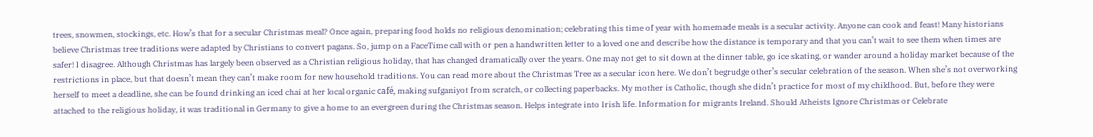trees, snowmen, stockings, etc. How’s that for a secular Christmas meal? Once again, preparing food holds no religious denomination; celebrating this time of year with homemade meals is a secular activity. Anyone can cook and feast! Many historians believe Christmas tree traditions were adapted by Christians to convert pagans. So, jump on a FaceTime call with or pen a handwritten letter to a loved one and describe how the distance is temporary and that you can’t wait to see them when times are safer! I disagree. Although Christmas has largely been observed as a Christian religious holiday, that has changed dramatically over the years. One may not get to sit down at the dinner table, go ice skating, or wander around a holiday market because of the restrictions in place, but that doesn’t mean they can’t make room for new household traditions. You can read more about the Christmas Tree as a secular icon here. We don’t begrudge other’s secular celebration of the season. When she’s not overworking herself to meet a deadline, she can be found drinking an iced chai at her local organic café, making sufganiyot from scratch, or collecting paperbacks. My mother is Catholic, though she didn’t practice for most of my childhood. But, before they were attached to the religious holiday, it was traditional in Germany to give a home to an evergreen during the Christmas season. Helps integrate into Irish life. Information for migrants Ireland. Should Atheists Ignore Christmas or Celebrate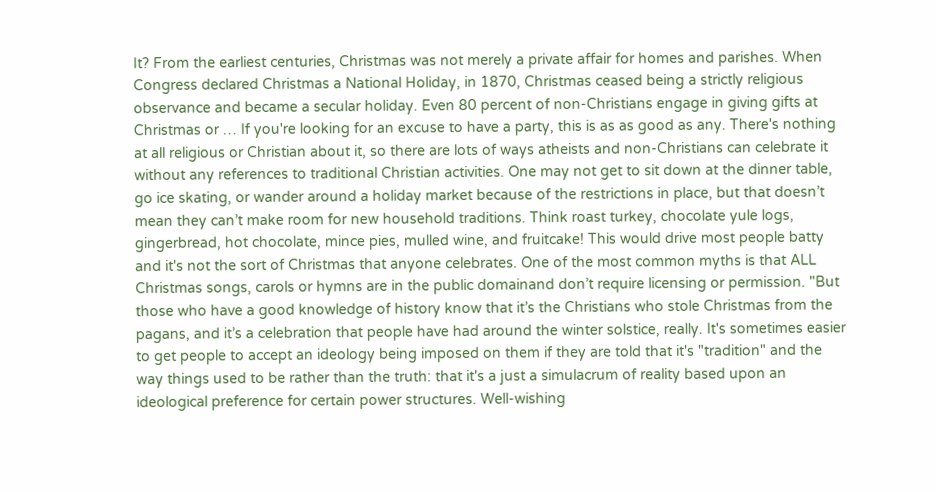It? From the earliest centuries, Christmas was not merely a private affair for homes and parishes. When Congress declared Christmas a National Holiday, in 1870, Christmas ceased being a strictly religious observance and became a secular holiday. Even 80 percent of non-Christians engage in giving gifts at Christmas or … If you're looking for an excuse to have a party, this is as as good as any. There's nothing at all religious or Christian about it, so there are lots of ways atheists and non-Christians can celebrate it without any references to traditional Christian activities. One may not get to sit down at the dinner table, go ice skating, or wander around a holiday market because of the restrictions in place, but that doesn’t mean they can’t make room for new household traditions. Think roast turkey, chocolate yule logs, gingerbread, hot chocolate, mince pies, mulled wine, and fruitcake! This would drive most people batty and it's not the sort of Christmas that anyone celebrates. One of the most common myths is that ALL Christmas songs, carols or hymns are in the public domainand don’t require licensing or permission. "But those who have a good knowledge of history know that it’s the Christians who stole Christmas from the pagans, and it’s a celebration that people have had around the winter solstice, really. It's sometimes easier to get people to accept an ideology being imposed on them if they are told that it's "tradition" and the way things used to be rather than the truth: that it's a just a simulacrum of reality based upon an ideological preference for certain power structures. Well-wishing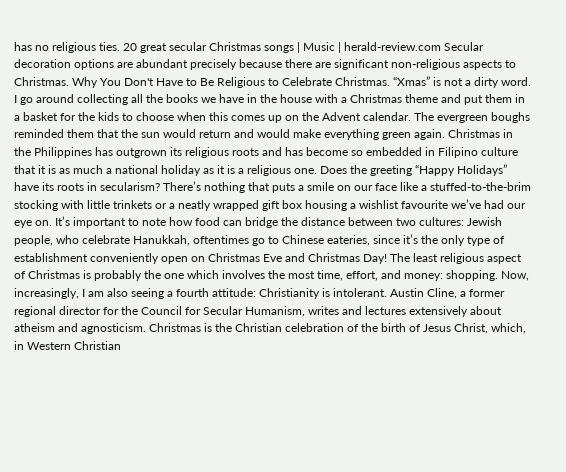has no religious ties. 20 great secular Christmas songs | Music | herald-review.com Secular decoration options are abundant precisely because there are significant non-religious aspects to Christmas. Why You Don't Have to Be Religious to Celebrate Christmas. “Xmas” is not a dirty word. I go around collecting all the books we have in the house with a Christmas theme and put them in a basket for the kids to choose when this comes up on the Advent calendar. The evergreen boughs reminded them that the sun would return and would make everything green again. Christmas in the Philippines has outgrown its religious roots and has become so embedded in Filipino culture that it is as much a national holiday as it is a religious one. Does the greeting “Happy Holidays” have its roots in secularism? There’s nothing that puts a smile on our face like a stuffed-to-the-brim stocking with little trinkets or a neatly wrapped gift box housing a wishlist favourite we’ve had our eye on. It’s important to note how food can bridge the distance between two cultures: Jewish people, who celebrate Hanukkah, oftentimes go to Chinese eateries, since it’s the only type of establishment conveniently open on Christmas Eve and Christmas Day! The least religious aspect of Christmas is probably the one which involves the most time, effort, and money: shopping. Now, increasingly, I am also seeing a fourth attitude: Christianity is intolerant. Austin Cline, a former regional director for the Council for Secular Humanism, writes and lectures extensively about atheism and agnosticism. Christmas is the Christian celebration of the birth of Jesus Christ, which, in Western Christian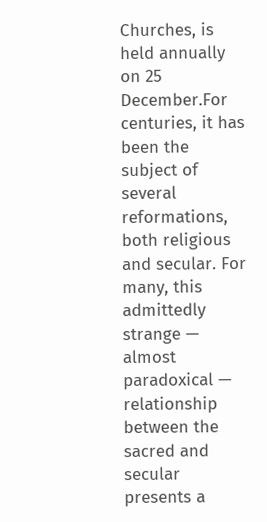Churches, is held annually on 25 December.For centuries, it has been the subject of several reformations, both religious and secular. For many, this admittedly strange — almost paradoxical — relationship between the sacred and secular presents a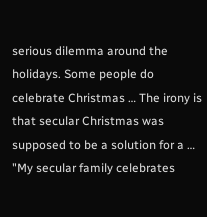serious dilemma around the holidays. Some people do celebrate Christmas … The irony is that secular Christmas was supposed to be a solution for a … "My secular family celebrates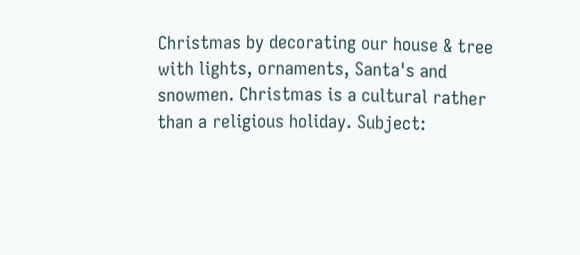Christmas by decorating our house & tree with lights, ornaments, Santa's and snowmen. Christmas is a cultural rather than a religious holiday. Subject: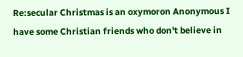Re:secular Christmas is an oxymoron Anonymous I have some Christian friends who don't believe in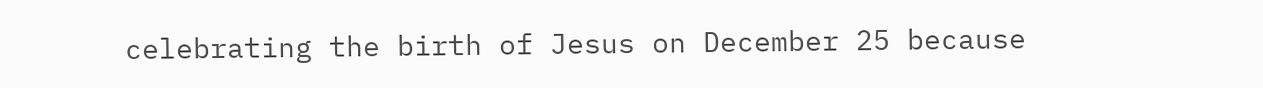celebrating the birth of Jesus on December 25 because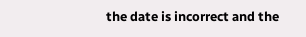the date is incorrect and the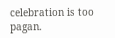celebration is too pagan.